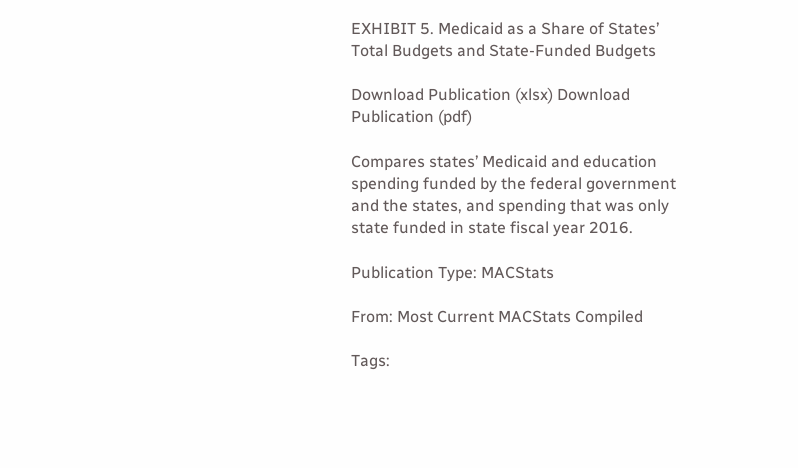EXHIBIT 5. Medicaid as a Share of States’ Total Budgets and State-Funded Budgets

Download Publication (xlsx) Download Publication (pdf)

Compares states’ Medicaid and education spending funded by the federal government and the states, and spending that was only state funded in state fiscal year 2016.

Publication Type: MACStats

From: Most Current MACStats Compiled

Tags: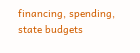financing, spending, state budgets